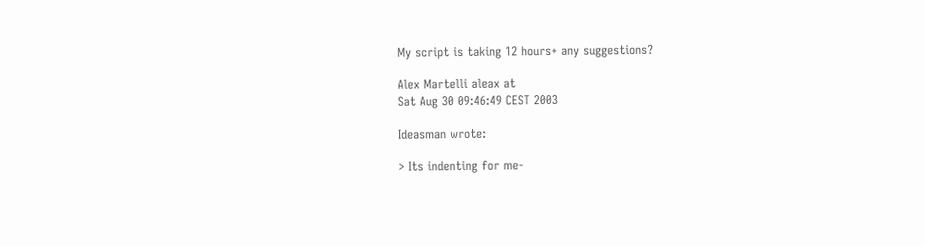My script is taking 12 hours+ any suggestions?

Alex Martelli aleax at
Sat Aug 30 09:46:49 CEST 2003

Ideasman wrote:

> Its indenting for me-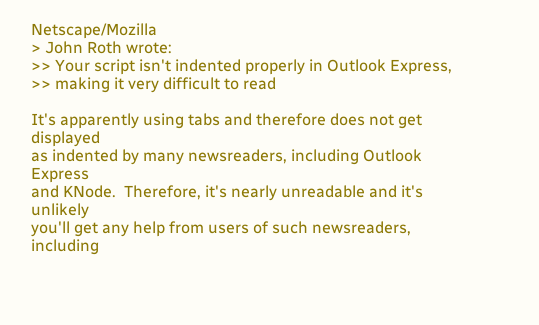Netscape/Mozilla
> John Roth wrote:
>> Your script isn't indented properly in Outlook Express,
>> making it very difficult to read

It's apparently using tabs and therefore does not get displayed
as indented by many newsreaders, including Outlook Express
and KNode.  Therefore, it's nearly unreadable and it's unlikely
you'll get any help from users of such newsreaders, including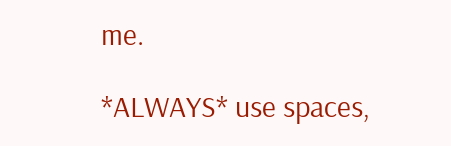me.

*ALWAYS* use spaces,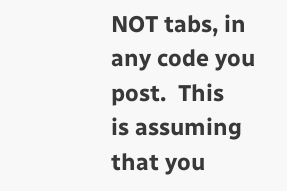NOT tabs, in any code you post.  This
is assuming that you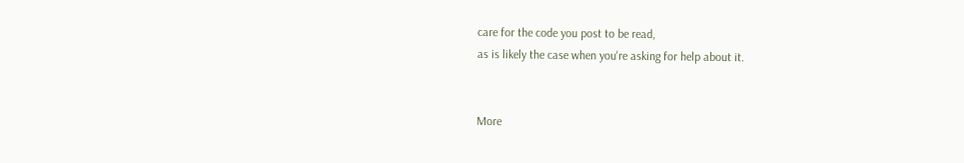care for the code you post to be read,
as is likely the case when you're asking for help about it.


More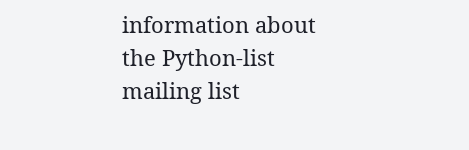information about the Python-list mailing list